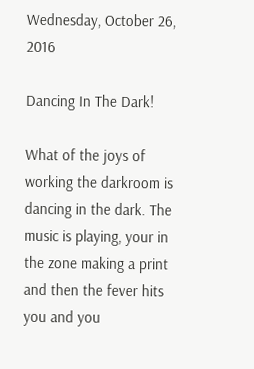Wednesday, October 26, 2016

Dancing In The Dark!

What of the joys of working the darkroom is dancing in the dark. The music is playing, your in the zone making a print and then the fever hits you and you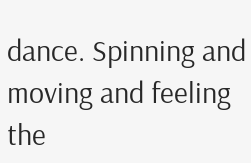dance. Spinning and moving and feeling the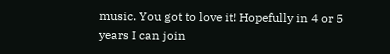music. You got to love it! Hopefully in 4 or 5 years I can join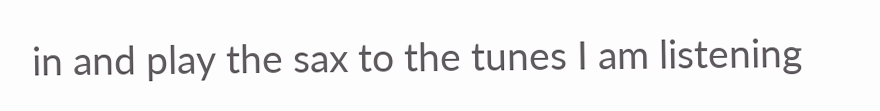in and play the sax to the tunes I am listening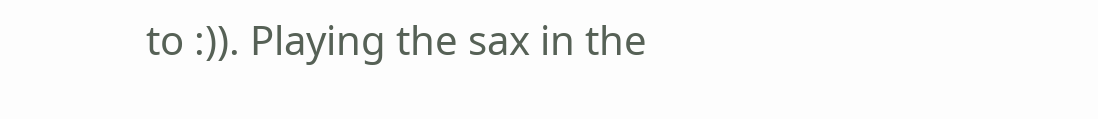to :)). Playing the sax in the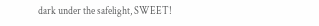dark under the safelight, SWEET!